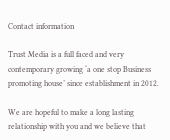Contact information

Trust Media is a full faced and very contemporary growing ‘a one stop Business promoting house’ since establishment in 2012.

We are hopeful to make a long lasting relationship with you and we believe that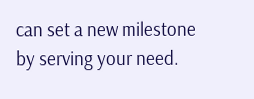can set a new milestone by serving your need.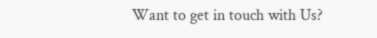Want to get in touch with Us?